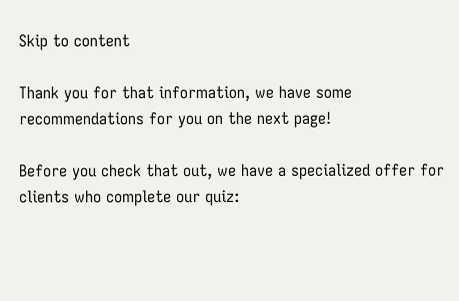Skip to content

Thank you for that information, we have some recommendations for you on the next page!

Before you check that out, we have a specialized offer for clients who complete our quiz: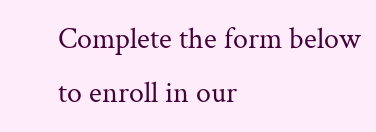Complete the form below to enroll in our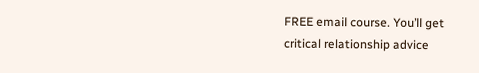FREE email course. You’ll get critical relationship advice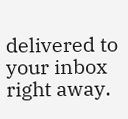delivered to your inbox right away.